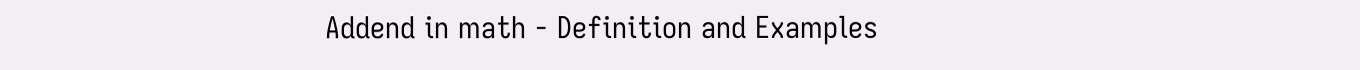Addend in math - Definition and Examples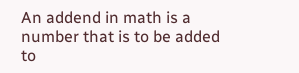An addend in math is a number that is to be added to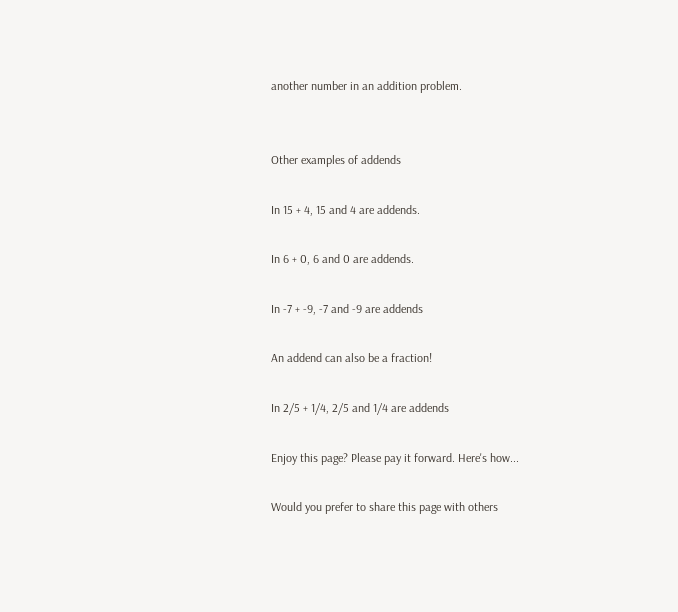another number in an addition problem.


Other examples of addends

In 15 + 4, 15 and 4 are addends.

In 6 + 0, 6 and 0 are addends.

In -7 + -9, -7 and -9 are addends

An addend can also be a fraction!

In 2/5 + 1/4, 2/5 and 1/4 are addends

Enjoy this page? Please pay it forward. Here's how...

Would you prefer to share this page with others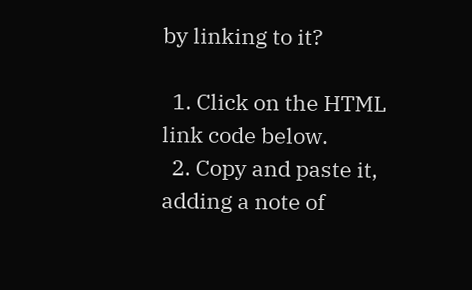by linking to it?

  1. Click on the HTML link code below.
  2. Copy and paste it, adding a note of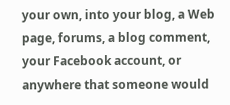your own, into your blog, a Web page, forums, a blog comment, your Facebook account, or anywhere that someone would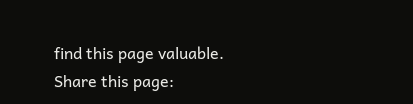find this page valuable.
Share this page: